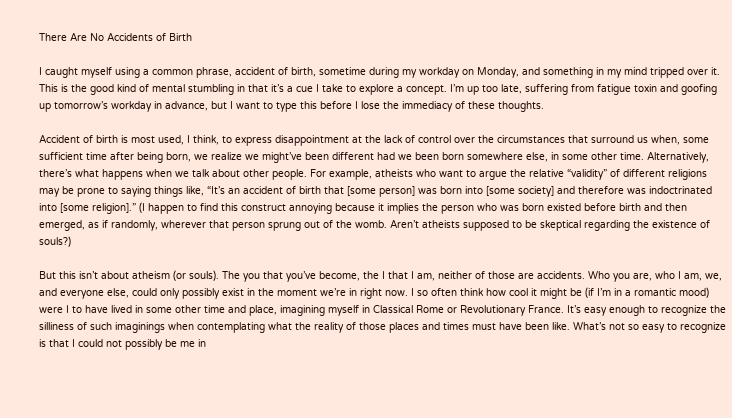There Are No Accidents of Birth

I caught myself using a common phrase, accident of birth, sometime during my workday on Monday, and something in my mind tripped over it. This is the good kind of mental stumbling in that it’s a cue I take to explore a concept. I’m up too late, suffering from fatigue toxin and goofing up tomorrow’s workday in advance, but I want to type this before I lose the immediacy of these thoughts.

Accident of birth is most used, I think, to express disappointment at the lack of control over the circumstances that surround us when, some sufficient time after being born, we realize we might’ve been different had we been born somewhere else, in some other time. Alternatively, there’s what happens when we talk about other people. For example, atheists who want to argue the relative “validity” of different religions may be prone to saying things like, “It’s an accident of birth that [some person] was born into [some society] and therefore was indoctrinated into [some religion].” (I happen to find this construct annoying because it implies the person who was born existed before birth and then emerged, as if randomly, wherever that person sprung out of the womb. Aren’t atheists supposed to be skeptical regarding the existence of souls?)

But this isn’t about atheism (or souls). The you that you’ve become, the I that I am, neither of those are accidents. Who you are, who I am, we, and everyone else, could only possibly exist in the moment we’re in right now. I so often think how cool it might be (if I’m in a romantic mood) were I to have lived in some other time and place, imagining myself in Classical Rome or Revolutionary France. It’s easy enough to recognize the silliness of such imaginings when contemplating what the reality of those places and times must have been like. What’s not so easy to recognize is that I could not possibly be me in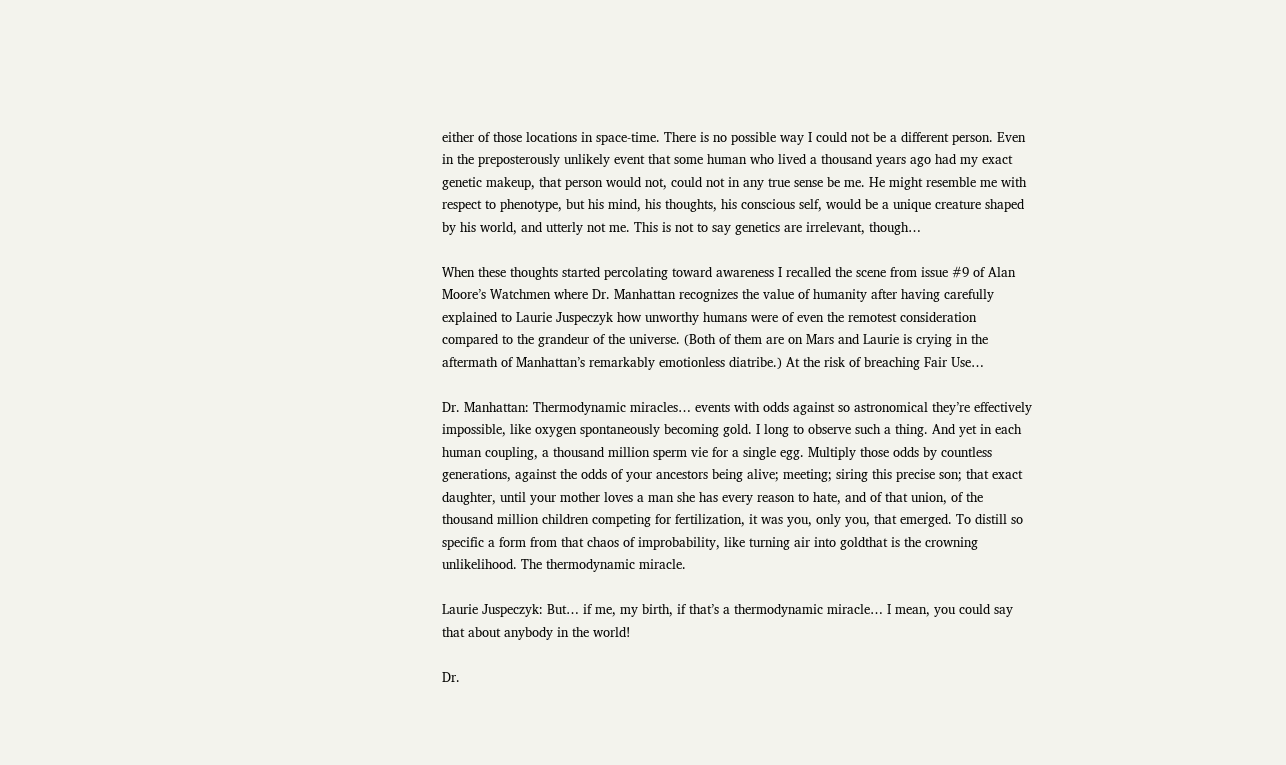either of those locations in space-time. There is no possible way I could not be a different person. Even in the preposterously unlikely event that some human who lived a thousand years ago had my exact genetic makeup, that person would not, could not in any true sense be me. He might resemble me with respect to phenotype, but his mind, his thoughts, his conscious self, would be a unique creature shaped by his world, and utterly not me. This is not to say genetics are irrelevant, though…

When these thoughts started percolating toward awareness I recalled the scene from issue #9 of Alan Moore’s Watchmen where Dr. Manhattan recognizes the value of humanity after having carefully explained to Laurie Juspeczyk how unworthy humans were of even the remotest consideration compared to the grandeur of the universe. (Both of them are on Mars and Laurie is crying in the aftermath of Manhattan’s remarkably emotionless diatribe.) At the risk of breaching Fair Use…

Dr. Manhattan: Thermodynamic miracles… events with odds against so astronomical they’re effectively impossible, like oxygen spontaneously becoming gold. I long to observe such a thing. And yet in each human coupling, a thousand million sperm vie for a single egg. Multiply those odds by countless generations, against the odds of your ancestors being alive; meeting; siring this precise son; that exact daughter, until your mother loves a man she has every reason to hate, and of that union, of the thousand million children competing for fertilization, it was you, only you, that emerged. To distill so specific a form from that chaos of improbability, like turning air into goldthat is the crowning unlikelihood. The thermodynamic miracle.

Laurie Juspeczyk: But… if me, my birth, if that’s a thermodynamic miracle… I mean, you could say that about anybody in the world!

Dr.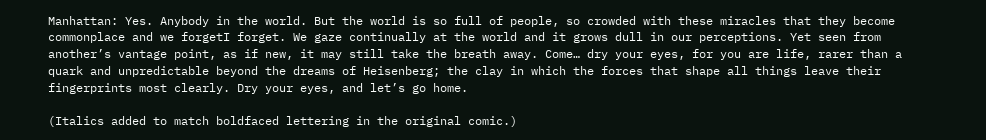Manhattan: Yes. Anybody in the world. But the world is so full of people, so crowded with these miracles that they become commonplace and we forgetI forget. We gaze continually at the world and it grows dull in our perceptions. Yet seen from another’s vantage point, as if new, it may still take the breath away. Come… dry your eyes, for you are life, rarer than a quark and unpredictable beyond the dreams of Heisenberg; the clay in which the forces that shape all things leave their fingerprints most clearly. Dry your eyes, and let’s go home.

(Italics added to match boldfaced lettering in the original comic.)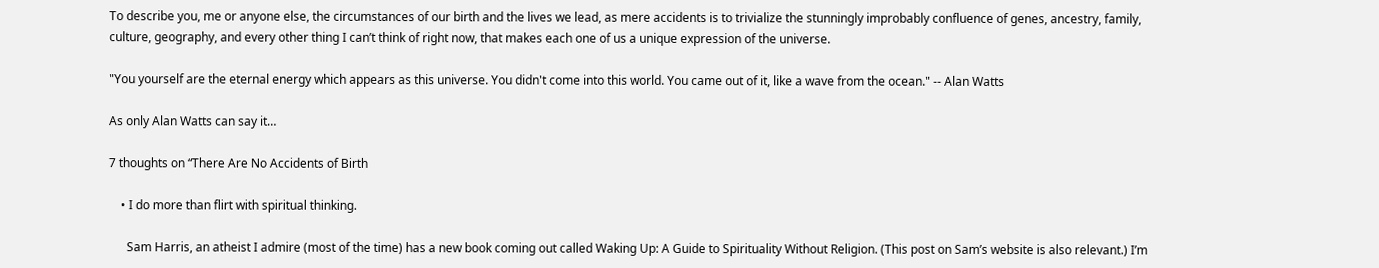To describe you, me or anyone else, the circumstances of our birth and the lives we lead, as mere accidents is to trivialize the stunningly improbably confluence of genes, ancestry, family, culture, geography, and every other thing I can’t think of right now, that makes each one of us a unique expression of the universe.

"You yourself are the eternal energy which appears as this universe. You didn't come into this world. You came out of it, like a wave from the ocean." -- Alan Watts

As only Alan Watts can say it…

7 thoughts on “There Are No Accidents of Birth

    • I do more than flirt with spiritual thinking.

      Sam Harris, an atheist I admire (most of the time) has a new book coming out called Waking Up: A Guide to Spirituality Without Religion. (This post on Sam’s website is also relevant.) I’m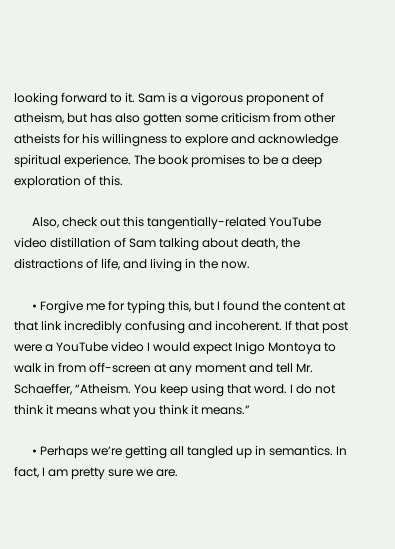looking forward to it. Sam is a vigorous proponent of atheism, but has also gotten some criticism from other atheists for his willingness to explore and acknowledge spiritual experience. The book promises to be a deep exploration of this.

      Also, check out this tangentially-related YouTube video distillation of Sam talking about death, the distractions of life, and living in the now.

      • Forgive me for typing this, but I found the content at that link incredibly confusing and incoherent. If that post were a YouTube video I would expect Inigo Montoya to walk in from off-screen at any moment and tell Mr. Schaeffer, “Atheism. You keep using that word. I do not think it means what you think it means.”

      • Perhaps we’re getting all tangled up in semantics. In fact, I am pretty sure we are.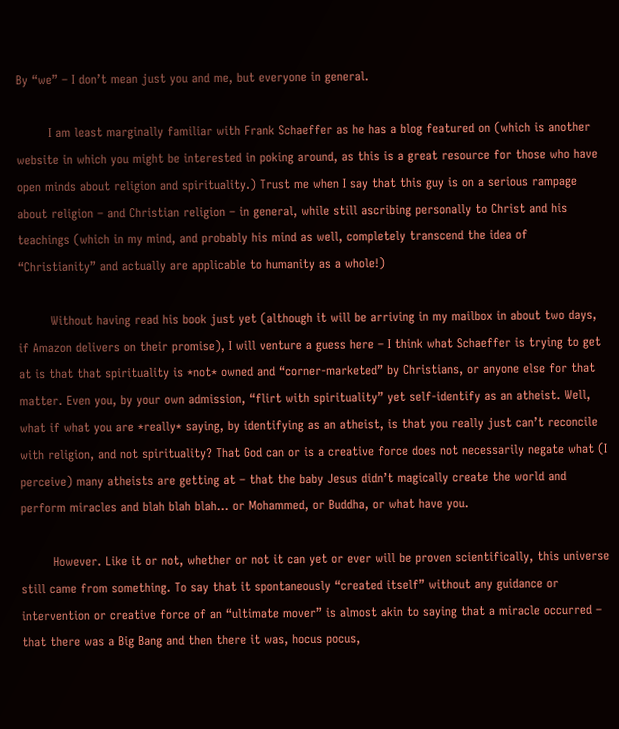By “we” – I don’t mean just you and me, but everyone in general.

        I am least marginally familiar with Frank Schaeffer as he has a blog featured on (which is another website in which you might be interested in poking around, as this is a great resource for those who have open minds about religion and spirituality.) Trust me when I say that this guy is on a serious rampage about religion – and Christian religion – in general, while still ascribing personally to Christ and his teachings (which in my mind, and probably his mind as well, completely transcend the idea of “Christianity” and actually are applicable to humanity as a whole!)

        Without having read his book just yet (although it will be arriving in my mailbox in about two days, if Amazon delivers on their promise), I will venture a guess here – I think what Schaeffer is trying to get at is that that spirituality is *not* owned and “corner-marketed” by Christians, or anyone else for that matter. Even you, by your own admission, “flirt with spirituality” yet self-identify as an atheist. Well, what if what you are *really* saying, by identifying as an atheist, is that you really just can’t reconcile with religion, and not spirituality? That God can or is a creative force does not necessarily negate what (I perceive) many atheists are getting at – that the baby Jesus didn’t magically create the world and perform miracles and blah blah blah… or Mohammed, or Buddha, or what have you.

        However. Like it or not, whether or not it can yet or ever will be proven scientifically, this universe still came from something. To say that it spontaneously “created itself” without any guidance or intervention or creative force of an “ultimate mover” is almost akin to saying that a miracle occurred – that there was a Big Bang and then there it was, hocus pocus,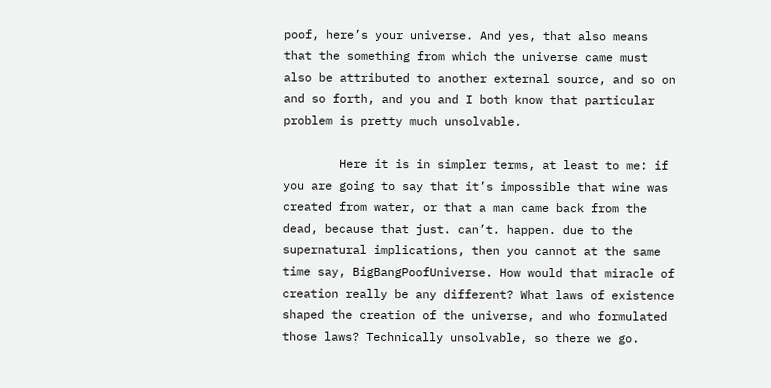poof, here’s your universe. And yes, that also means that the something from which the universe came must also be attributed to another external source, and so on and so forth, and you and I both know that particular problem is pretty much unsolvable.

        Here it is in simpler terms, at least to me: if you are going to say that it’s impossible that wine was created from water, or that a man came back from the dead, because that just. can’t. happen. due to the supernatural implications, then you cannot at the same time say, BigBangPoofUniverse. How would that miracle of creation really be any different? What laws of existence shaped the creation of the universe, and who formulated those laws? Technically unsolvable, so there we go.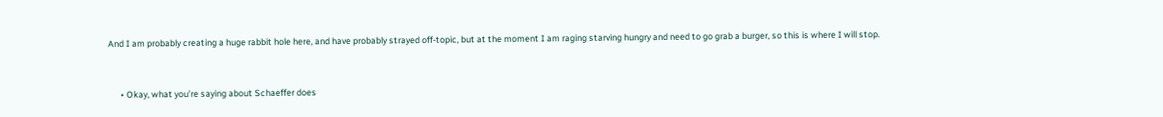And I am probably creating a huge rabbit hole here, and have probably strayed off-topic, but at the moment I am raging starving hungry and need to go grab a burger, so this is where I will stop.


      • Okay, what you’re saying about Schaeffer does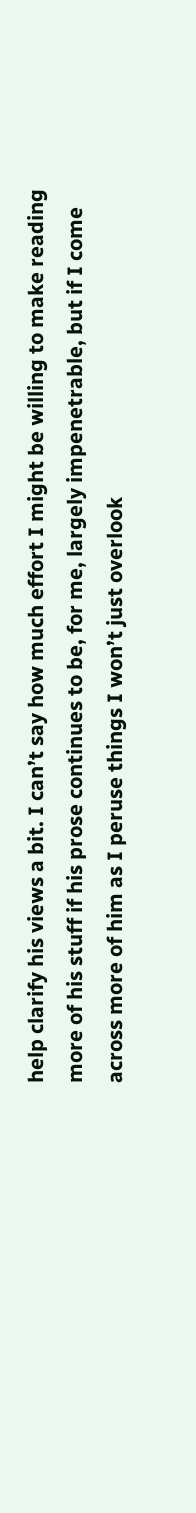help clarify his views a bit. I can’t say how much effort I might be willing to make reading more of his stuff if his prose continues to be, for me, largely impenetrable, but if I come across more of him as I peruse things I won’t just overlook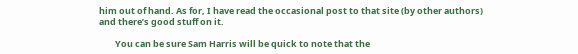him out of hand. As for, I have read the occasional post to that site (by other authors) and there’s good stuff on it.

        You can be sure Sam Harris will be quick to note that the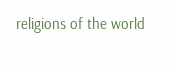religions of the world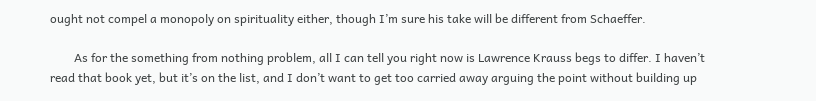ought not compel a monopoly on spirituality either, though I’m sure his take will be different from Schaeffer.

        As for the something from nothing problem, all I can tell you right now is Lawrence Krauss begs to differ. I haven’t read that book yet, but it’s on the list, and I don’t want to get too carried away arguing the point without building up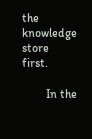the knowledge store first.

        In the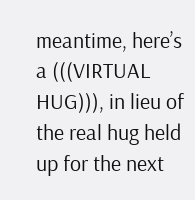meantime, here’s a (((VIRTUAL HUG))), in lieu of the real hug held up for the next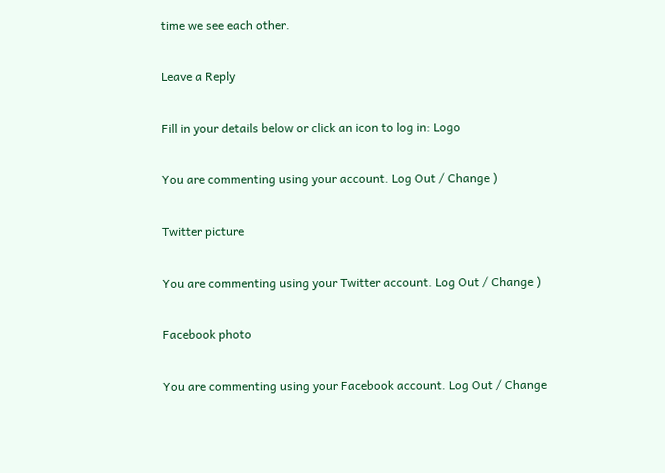time we see each other.

Leave a Reply

Fill in your details below or click an icon to log in: Logo

You are commenting using your account. Log Out / Change )

Twitter picture

You are commenting using your Twitter account. Log Out / Change )

Facebook photo

You are commenting using your Facebook account. Log Out / Change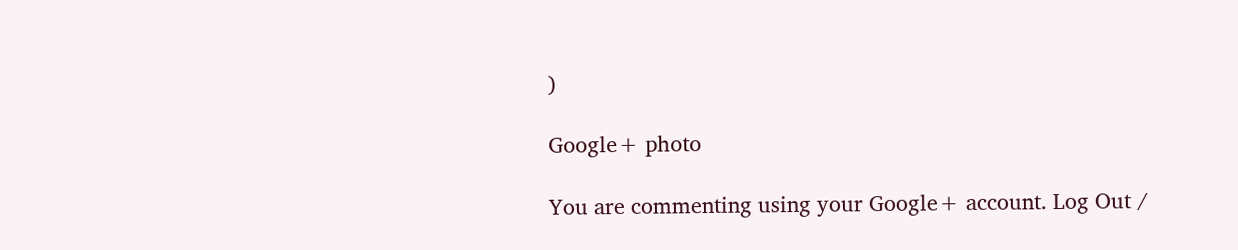)

Google+ photo

You are commenting using your Google+ account. Log Out /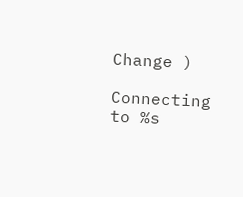Change )

Connecting to %s